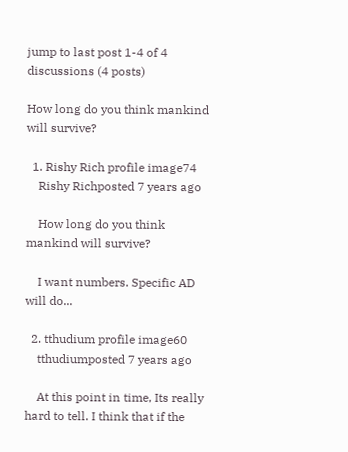jump to last post 1-4 of 4 discussions (4 posts)

How long do you think mankind will survive?

  1. Rishy Rich profile image74
    Rishy Richposted 7 years ago

    How long do you think mankind will survive?

    I want numbers. Specific AD will do...

  2. tthudium profile image60
    tthudiumposted 7 years ago

    At this point in time, Its really hard to tell. I think that if the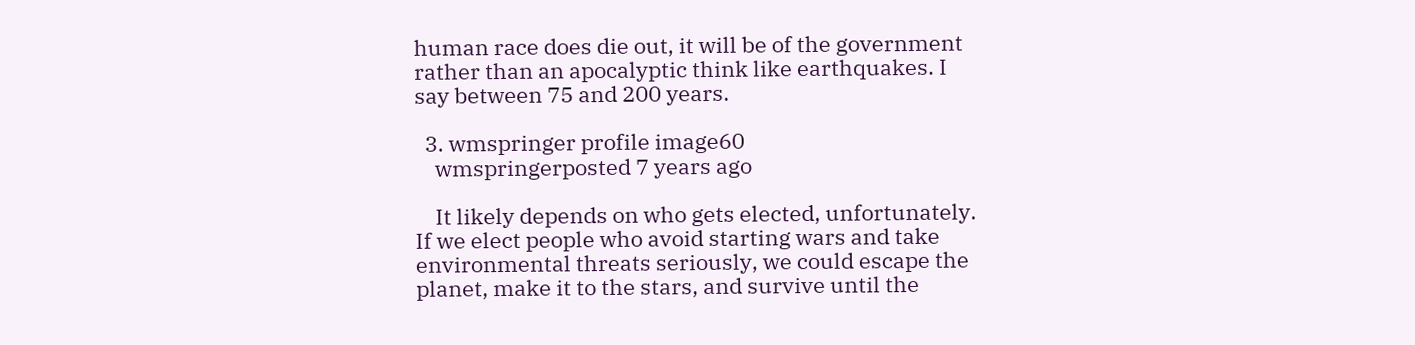human race does die out, it will be of the government rather than an apocalyptic think like earthquakes. I say between 75 and 200 years.

  3. wmspringer profile image60
    wmspringerposted 7 years ago

    It likely depends on who gets elected, unfortunately. If we elect people who avoid starting wars and take environmental threats seriously, we could escape the planet, make it to the stars, and survive until the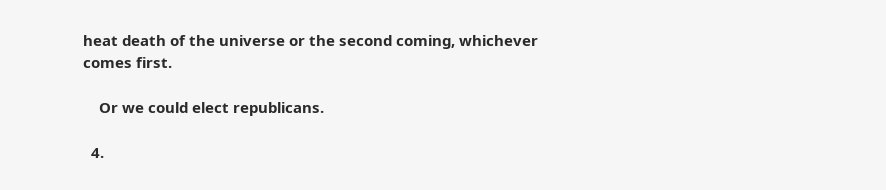heat death of the universe or the second coming, whichever comes first.

    Or we could elect republicans.

  4.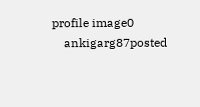profile image0
    ankigarg87posted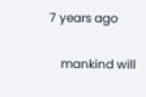7 years ago

    mankind will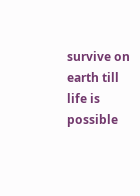survive on earth till life is possible